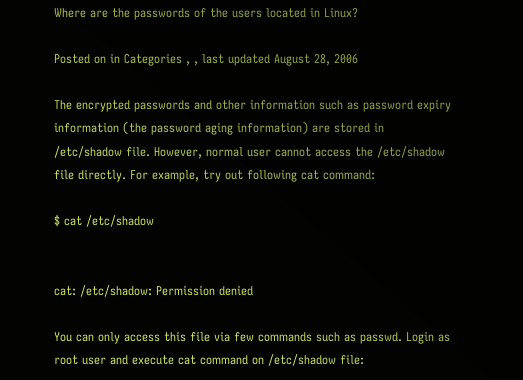Where are the passwords of the users located in Linux?

Posted on in Categories , , last updated August 28, 2006

The encrypted passwords and other information such as password expiry information (the password aging information) are stored in /etc/shadow file. However, normal user cannot access the /etc/shadow file directly. For example, try out following cat command:

$ cat /etc/shadow


cat: /etc/shadow: Permission denied

You can only access this file via few commands such as passwd. Login as root user and execute cat command on /etc/shadow file: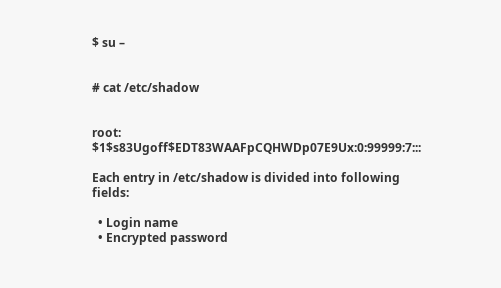$ su –


# cat /etc/shadow


root: $1$s83Ugoff$EDT83WAAFpCQHWDp07E9Ux:0:99999:7:::

Each entry in /etc/shadow is divided into following fields:

  • Login name
  • Encrypted password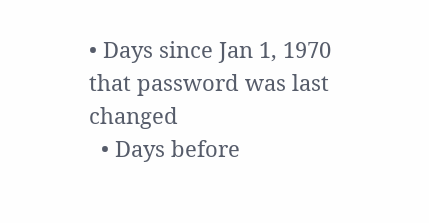• Days since Jan 1, 1970 that password was last changed
  • Days before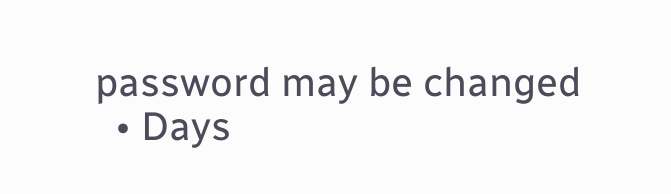password may be changed
  • Days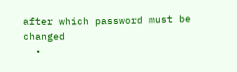after which password must be changed
  •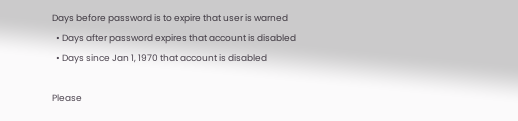Days before password is to expire that user is warned
  • Days after password expires that account is disabled
  • Days since Jan 1, 1970 that account is disabled

Please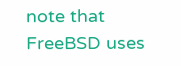note that FreeBSD uses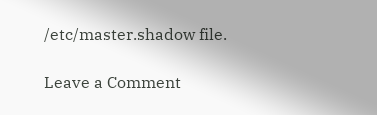/etc/master.shadow file.

Leave a Comment